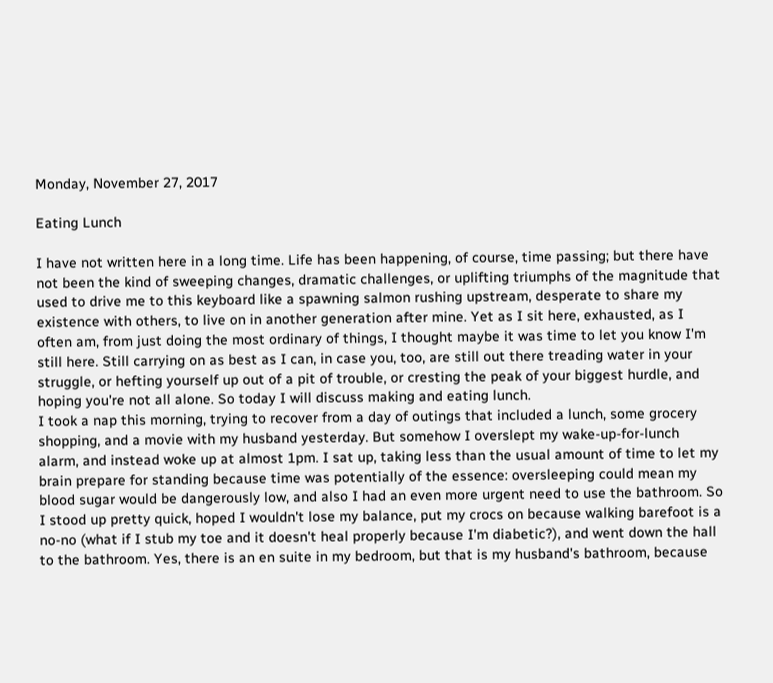Monday, November 27, 2017

Eating Lunch

I have not written here in a long time. Life has been happening, of course, time passing; but there have not been the kind of sweeping changes, dramatic challenges, or uplifting triumphs of the magnitude that used to drive me to this keyboard like a spawning salmon rushing upstream, desperate to share my existence with others, to live on in another generation after mine. Yet as I sit here, exhausted, as I often am, from just doing the most ordinary of things, I thought maybe it was time to let you know I'm still here. Still carrying on as best as I can, in case you, too, are still out there treading water in your struggle, or hefting yourself up out of a pit of trouble, or cresting the peak of your biggest hurdle, and hoping you're not all alone. So today I will discuss making and eating lunch.
I took a nap this morning, trying to recover from a day of outings that included a lunch, some grocery shopping, and a movie with my husband yesterday. But somehow I overslept my wake-up-for-lunch alarm, and instead woke up at almost 1pm. I sat up, taking less than the usual amount of time to let my brain prepare for standing because time was potentially of the essence: oversleeping could mean my blood sugar would be dangerously low, and also I had an even more urgent need to use the bathroom. So I stood up pretty quick, hoped I wouldn't lose my balance, put my crocs on because walking barefoot is a no-no (what if I stub my toe and it doesn't heal properly because I'm diabetic?), and went down the hall to the bathroom. Yes, there is an en suite in my bedroom, but that is my husband's bathroom, because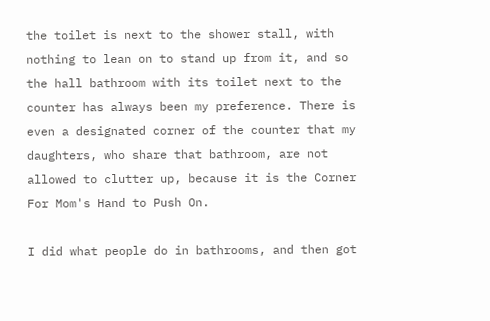the toilet is next to the shower stall, with nothing to lean on to stand up from it, and so the hall bathroom with its toilet next to the counter has always been my preference. There is even a designated corner of the counter that my daughters, who share that bathroom, are not allowed to clutter up, because it is the Corner For Mom's Hand to Push On.

I did what people do in bathrooms, and then got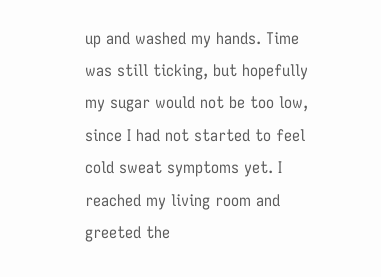up and washed my hands. Time was still ticking, but hopefully my sugar would not be too low, since I had not started to feel cold sweat symptoms yet. I reached my living room and greeted the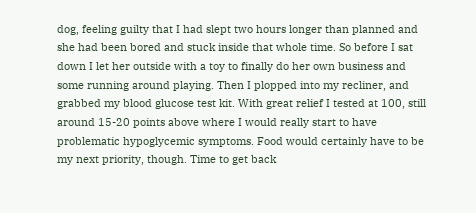dog, feeling guilty that I had slept two hours longer than planned and she had been bored and stuck inside that whole time. So before I sat down I let her outside with a toy to finally do her own business and some running around playing. Then I plopped into my recliner, and grabbed my blood glucose test kit. With great relief I tested at 100, still around 15-20 points above where I would really start to have problematic hypoglycemic symptoms. Food would certainly have to be my next priority, though. Time to get back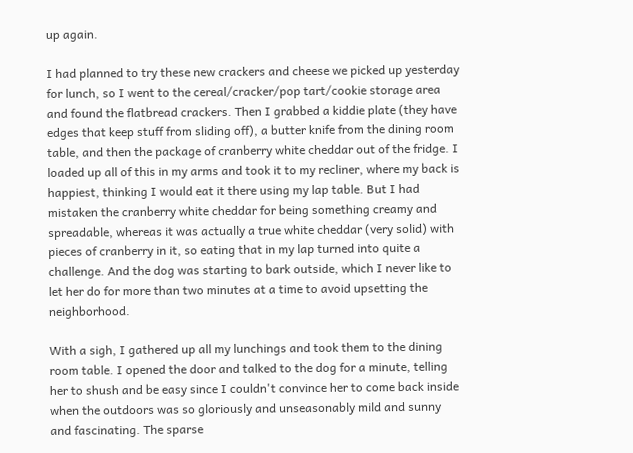up again.

I had planned to try these new crackers and cheese we picked up yesterday for lunch, so I went to the cereal/cracker/pop tart/cookie storage area and found the flatbread crackers. Then I grabbed a kiddie plate (they have edges that keep stuff from sliding off), a butter knife from the dining room table, and then the package of cranberry white cheddar out of the fridge. I loaded up all of this in my arms and took it to my recliner, where my back is happiest, thinking I would eat it there using my lap table. But I had mistaken the cranberry white cheddar for being something creamy and spreadable, whereas it was actually a true white cheddar (very solid) with pieces of cranberry in it, so eating that in my lap turned into quite a challenge. And the dog was starting to bark outside, which I never like to let her do for more than two minutes at a time to avoid upsetting the neighborhood.

With a sigh, I gathered up all my lunchings and took them to the dining room table. I opened the door and talked to the dog for a minute, telling her to shush and be easy since I couldn't convince her to come back inside when the outdoors was so gloriously and unseasonably mild and sunny and fascinating. The sparse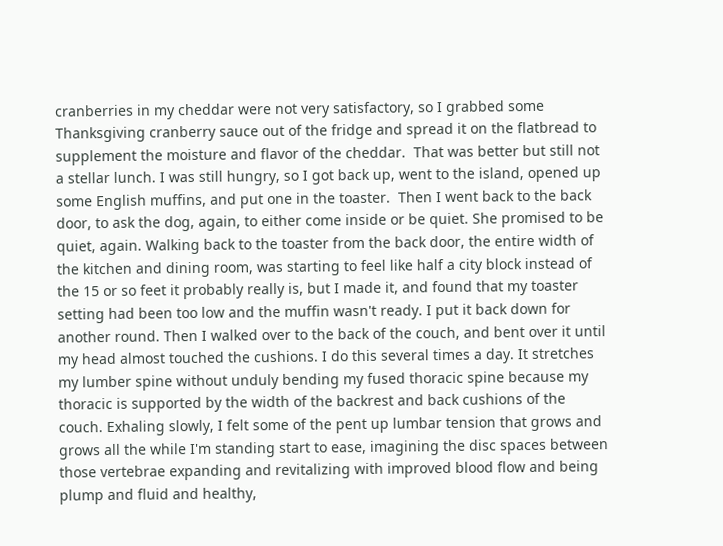cranberries in my cheddar were not very satisfactory, so I grabbed some Thanksgiving cranberry sauce out of the fridge and spread it on the flatbread to supplement the moisture and flavor of the cheddar.  That was better but still not a stellar lunch. I was still hungry, so I got back up, went to the island, opened up some English muffins, and put one in the toaster.  Then I went back to the back door, to ask the dog, again, to either come inside or be quiet. She promised to be quiet, again. Walking back to the toaster from the back door, the entire width of the kitchen and dining room, was starting to feel like half a city block instead of the 15 or so feet it probably really is, but I made it, and found that my toaster setting had been too low and the muffin wasn't ready. I put it back down for another round. Then I walked over to the back of the couch, and bent over it until my head almost touched the cushions. I do this several times a day. It stretches my lumber spine without unduly bending my fused thoracic spine because my thoracic is supported by the width of the backrest and back cushions of the couch. Exhaling slowly, I felt some of the pent up lumbar tension that grows and grows all the while I'm standing start to ease, imagining the disc spaces between those vertebrae expanding and revitalizing with improved blood flow and being plump and fluid and healthy,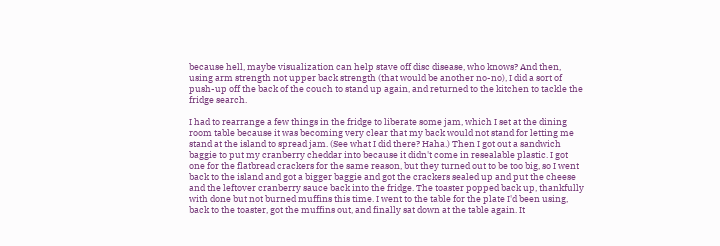because hell, maybe visualization can help stave off disc disease, who knows? And then, using arm strength not upper back strength (that would be another no-no), I did a sort of push-up off the back of the couch to stand up again, and returned to the kitchen to tackle the fridge search.

I had to rearrange a few things in the fridge to liberate some jam, which I set at the dining room table because it was becoming very clear that my back would not stand for letting me stand at the island to spread jam. (See what I did there? Haha.) Then I got out a sandwich baggie to put my cranberry cheddar into because it didn't come in resealable plastic. I got one for the flatbread crackers for the same reason, but they turned out to be too big, so I went back to the island and got a bigger baggie and got the crackers sealed up and put the cheese and the leftover cranberry sauce back into the fridge. The toaster popped back up, thankfully with done but not burned muffins this time. I went to the table for the plate I'd been using, back to the toaster, got the muffins out, and finally sat down at the table again. It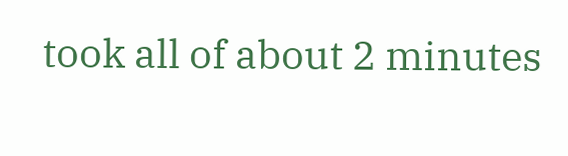took all of about 2 minutes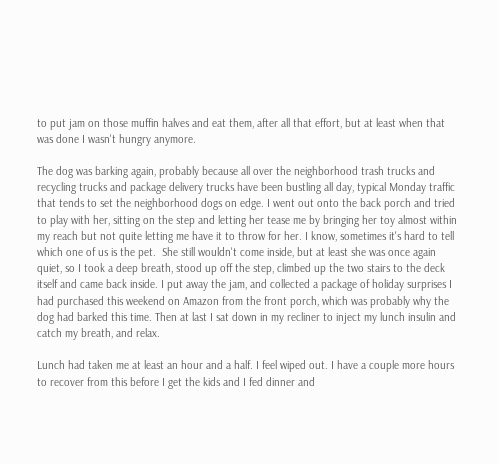to put jam on those muffin halves and eat them, after all that effort, but at least when that was done I wasn't hungry anymore.

The dog was barking again, probably because all over the neighborhood trash trucks and recycling trucks and package delivery trucks have been bustling all day, typical Monday traffic that tends to set the neighborhood dogs on edge. I went out onto the back porch and tried to play with her, sitting on the step and letting her tease me by bringing her toy almost within my reach but not quite letting me have it to throw for her. I know, sometimes it's hard to tell which one of us is the pet.  She still wouldn't come inside, but at least she was once again quiet, so I took a deep breath, stood up off the step, climbed up the two stairs to the deck itself and came back inside. I put away the jam, and collected a package of holiday surprises I had purchased this weekend on Amazon from the front porch, which was probably why the dog had barked this time. Then at last I sat down in my recliner to inject my lunch insulin and catch my breath, and relax.

Lunch had taken me at least an hour and a half. I feel wiped out. I have a couple more hours to recover from this before I get the kids and I fed dinner and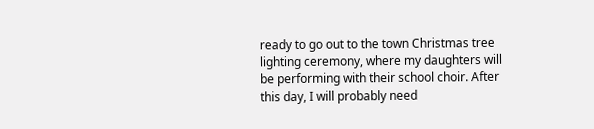ready to go out to the town Christmas tree lighting ceremony, where my daughters will be performing with their school choir. After this day, I will probably need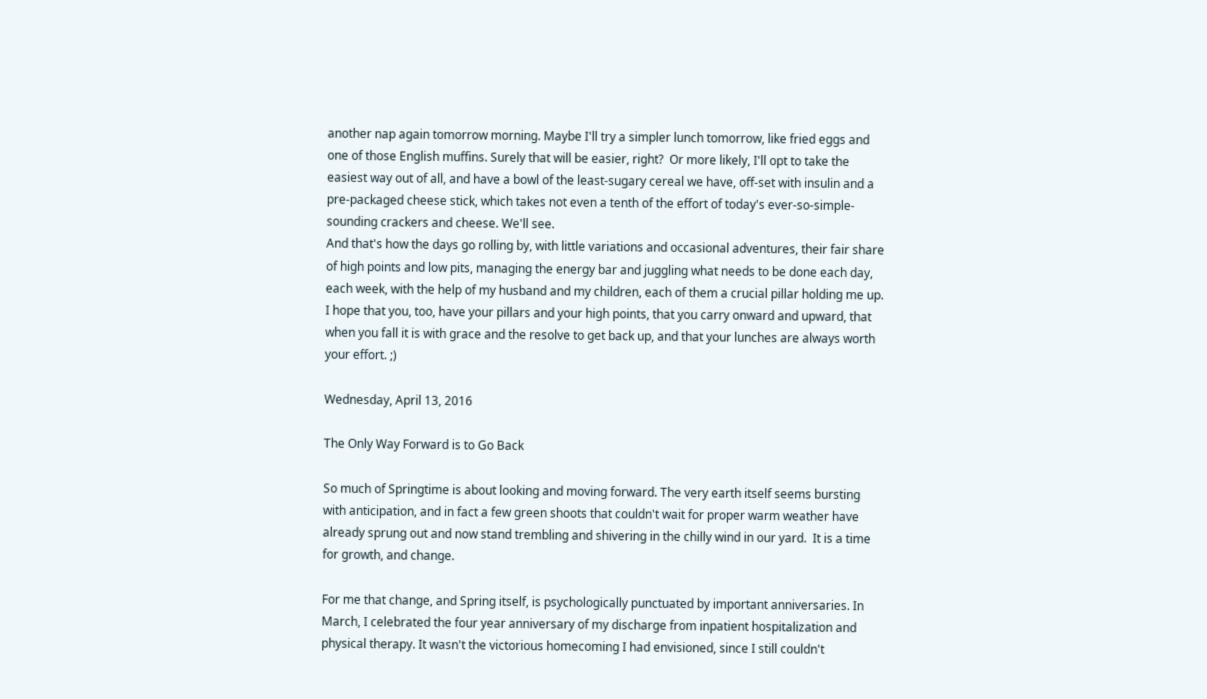another nap again tomorrow morning. Maybe I'll try a simpler lunch tomorrow, like fried eggs and one of those English muffins. Surely that will be easier, right?  Or more likely, I'll opt to take the easiest way out of all, and have a bowl of the least-sugary cereal we have, off-set with insulin and a pre-packaged cheese stick, which takes not even a tenth of the effort of today's ever-so-simple-sounding crackers and cheese. We'll see.
And that's how the days go rolling by, with little variations and occasional adventures, their fair share of high points and low pits, managing the energy bar and juggling what needs to be done each day, each week, with the help of my husband and my children, each of them a crucial pillar holding me up. I hope that you, too, have your pillars and your high points, that you carry onward and upward, that when you fall it is with grace and the resolve to get back up, and that your lunches are always worth your effort. ;)

Wednesday, April 13, 2016

The Only Way Forward is to Go Back

So much of Springtime is about looking and moving forward. The very earth itself seems bursting with anticipation, and in fact a few green shoots that couldn't wait for proper warm weather have already sprung out and now stand trembling and shivering in the chilly wind in our yard.  It is a time for growth, and change.

For me that change, and Spring itself, is psychologically punctuated by important anniversaries. In March, I celebrated the four year anniversary of my discharge from inpatient hospitalization and physical therapy. It wasn't the victorious homecoming I had envisioned, since I still couldn't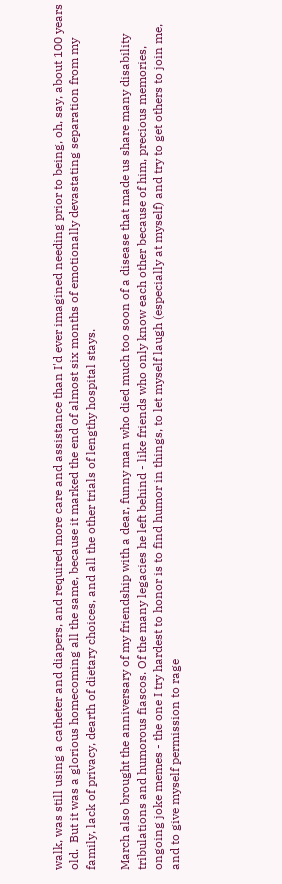walk, was still using a catheter and diapers, and required more care and assistance than I'd ever imagined needing prior to being, oh, say, about 100 years old.  But it was a glorious homecoming all the same, because it marked the end of almost six months of emotionally devastating separation from my family, lack of privacy, dearth of dietary choices, and all the other trials of lengthy hospital stays.

March also brought the anniversary of my friendship with a dear, funny man who died much too soon of a disease that made us share many disability tribulations and humorous fiascos. Of the many legacies he left behind - like friends who only know each other because of him, precious memories, ongoing joke memes - the one I try hardest to honor is to find humor in things, to let myself laugh (especially at myself) and try to get others to join me, and to give myself permission to rage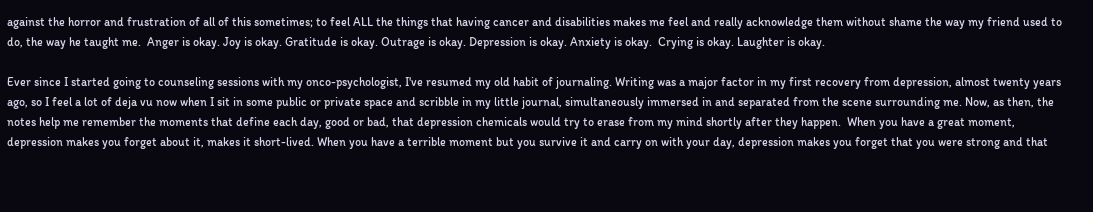against the horror and frustration of all of this sometimes; to feel ALL the things that having cancer and disabilities makes me feel and really acknowledge them without shame the way my friend used to do, the way he taught me.  Anger is okay. Joy is okay. Gratitude is okay. Outrage is okay. Depression is okay. Anxiety is okay.  Crying is okay. Laughter is okay.

Ever since I started going to counseling sessions with my onco-psychologist, I've resumed my old habit of journaling. Writing was a major factor in my first recovery from depression, almost twenty years ago, so I feel a lot of deja vu now when I sit in some public or private space and scribble in my little journal, simultaneously immersed in and separated from the scene surrounding me. Now, as then, the notes help me remember the moments that define each day, good or bad, that depression chemicals would try to erase from my mind shortly after they happen.  When you have a great moment, depression makes you forget about it, makes it short-lived. When you have a terrible moment but you survive it and carry on with your day, depression makes you forget that you were strong and that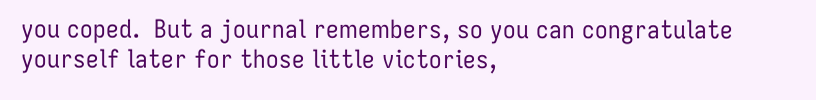you coped.  But a journal remembers, so you can congratulate yourself later for those little victories,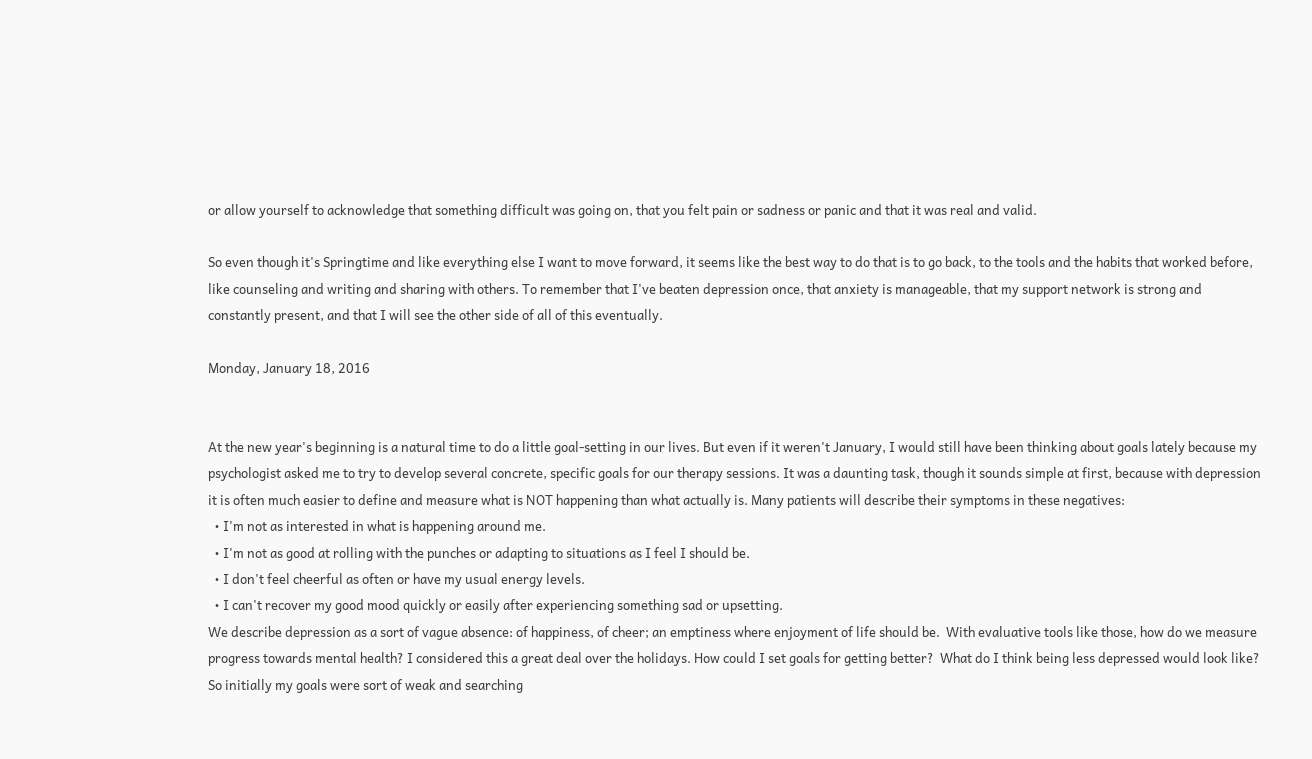or allow yourself to acknowledge that something difficult was going on, that you felt pain or sadness or panic and that it was real and valid.

So even though it's Springtime and like everything else I want to move forward, it seems like the best way to do that is to go back, to the tools and the habits that worked before, like counseling and writing and sharing with others. To remember that I've beaten depression once, that anxiety is manageable, that my support network is strong and constantly present, and that I will see the other side of all of this eventually.

Monday, January 18, 2016


At the new year's beginning is a natural time to do a little goal-setting in our lives. But even if it weren't January, I would still have been thinking about goals lately because my psychologist asked me to try to develop several concrete, specific goals for our therapy sessions. It was a daunting task, though it sounds simple at first, because with depression it is often much easier to define and measure what is NOT happening than what actually is. Many patients will describe their symptoms in these negatives:
  • I'm not as interested in what is happening around me.
  • I'm not as good at rolling with the punches or adapting to situations as I feel I should be.
  • I don't feel cheerful as often or have my usual energy levels.
  • I can't recover my good mood quickly or easily after experiencing something sad or upsetting.
We describe depression as a sort of vague absence: of happiness, of cheer; an emptiness where enjoyment of life should be.  With evaluative tools like those, how do we measure progress towards mental health? I considered this a great deal over the holidays. How could I set goals for getting better?  What do I think being less depressed would look like?  So initially my goals were sort of weak and searching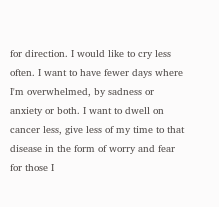for direction. I would like to cry less often. I want to have fewer days where I'm overwhelmed, by sadness or anxiety or both. I want to dwell on cancer less, give less of my time to that disease in the form of worry and fear for those I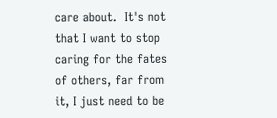care about.  It's not that I want to stop caring for the fates of others, far from it, I just need to be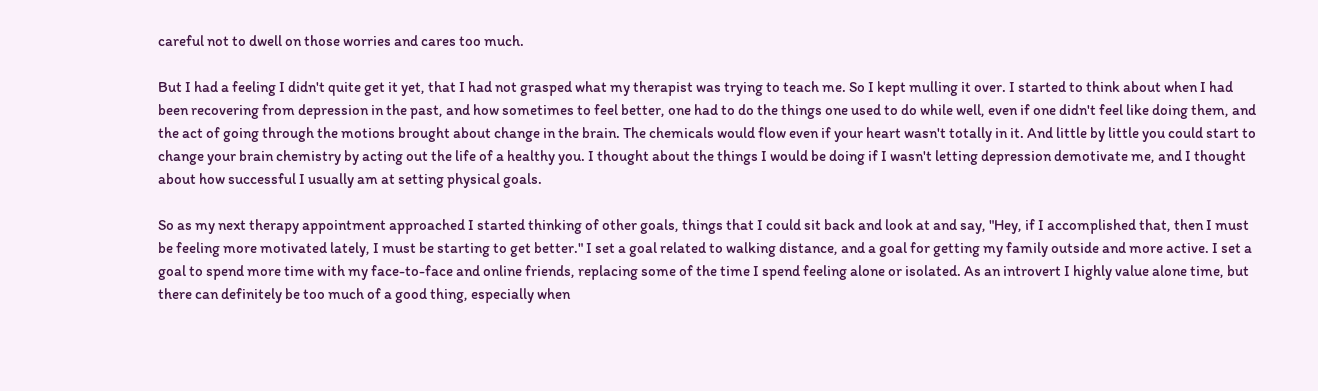careful not to dwell on those worries and cares too much.

But I had a feeling I didn't quite get it yet, that I had not grasped what my therapist was trying to teach me. So I kept mulling it over. I started to think about when I had been recovering from depression in the past, and how sometimes to feel better, one had to do the things one used to do while well, even if one didn't feel like doing them, and the act of going through the motions brought about change in the brain. The chemicals would flow even if your heart wasn't totally in it. And little by little you could start to change your brain chemistry by acting out the life of a healthy you. I thought about the things I would be doing if I wasn't letting depression demotivate me, and I thought about how successful I usually am at setting physical goals.

So as my next therapy appointment approached I started thinking of other goals, things that I could sit back and look at and say, "Hey, if I accomplished that, then I must be feeling more motivated lately, I must be starting to get better." I set a goal related to walking distance, and a goal for getting my family outside and more active. I set a goal to spend more time with my face-to-face and online friends, replacing some of the time I spend feeling alone or isolated. As an introvert I highly value alone time, but there can definitely be too much of a good thing, especially when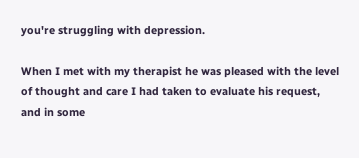you're struggling with depression.

When I met with my therapist he was pleased with the level of thought and care I had taken to evaluate his request, and in some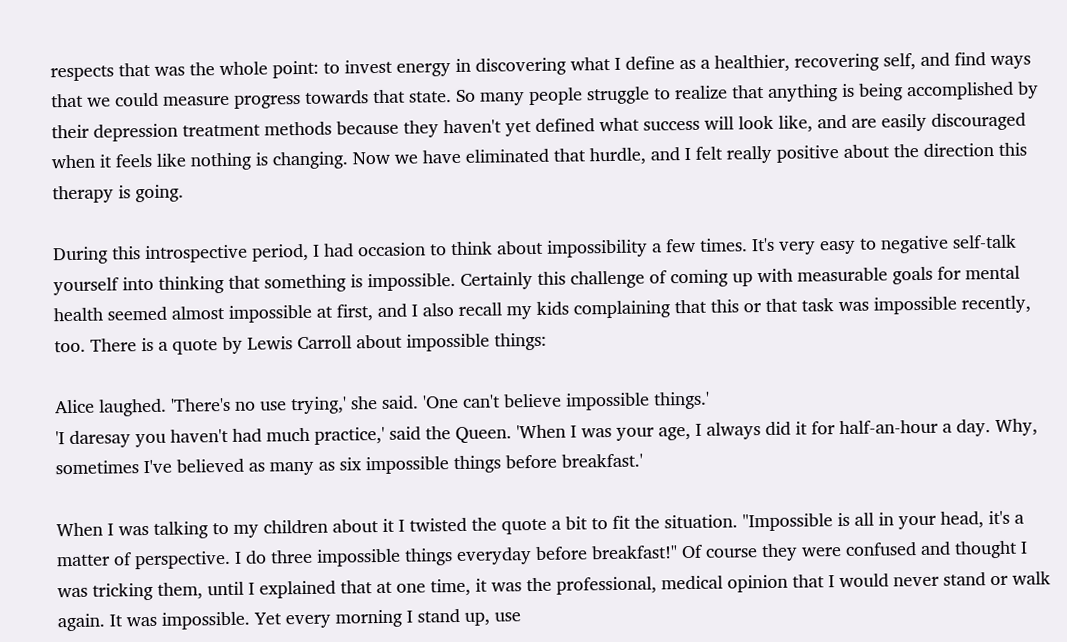respects that was the whole point: to invest energy in discovering what I define as a healthier, recovering self, and find ways that we could measure progress towards that state. So many people struggle to realize that anything is being accomplished by their depression treatment methods because they haven't yet defined what success will look like, and are easily discouraged when it feels like nothing is changing. Now we have eliminated that hurdle, and I felt really positive about the direction this therapy is going.

During this introspective period, I had occasion to think about impossibility a few times. It's very easy to negative self-talk yourself into thinking that something is impossible. Certainly this challenge of coming up with measurable goals for mental health seemed almost impossible at first, and I also recall my kids complaining that this or that task was impossible recently, too. There is a quote by Lewis Carroll about impossible things:

Alice laughed. 'There's no use trying,' she said. 'One can't believe impossible things.'
'I daresay you haven't had much practice,' said the Queen. 'When I was your age, I always did it for half-an-hour a day. Why, sometimes I've believed as many as six impossible things before breakfast.'

When I was talking to my children about it I twisted the quote a bit to fit the situation. "Impossible is all in your head, it's a matter of perspective. I do three impossible things everyday before breakfast!" Of course they were confused and thought I was tricking them, until I explained that at one time, it was the professional, medical opinion that I would never stand or walk again. It was impossible. Yet every morning I stand up, use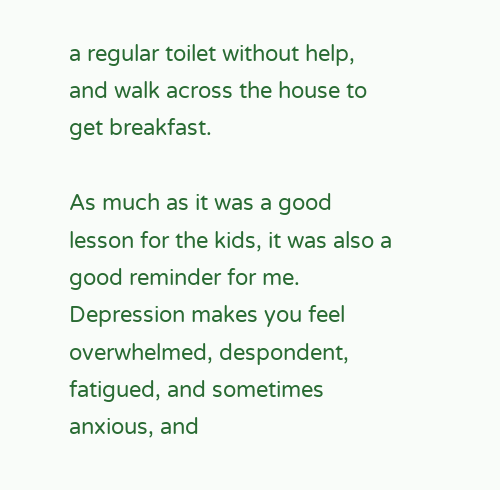a regular toilet without help, and walk across the house to get breakfast.

As much as it was a good lesson for the kids, it was also a good reminder for me. Depression makes you feel overwhelmed, despondent, fatigued, and sometimes anxious, and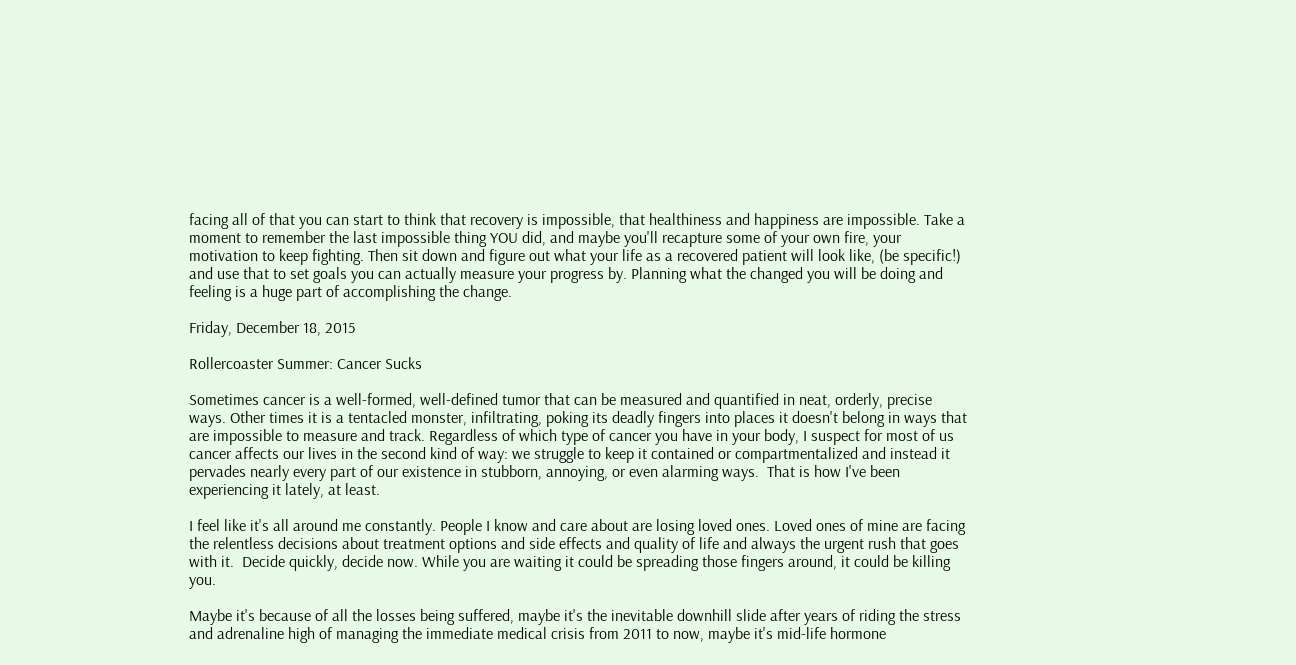facing all of that you can start to think that recovery is impossible, that healthiness and happiness are impossible. Take a moment to remember the last impossible thing YOU did, and maybe you'll recapture some of your own fire, your motivation to keep fighting. Then sit down and figure out what your life as a recovered patient will look like, (be specific!) and use that to set goals you can actually measure your progress by. Planning what the changed you will be doing and feeling is a huge part of accomplishing the change.

Friday, December 18, 2015

Rollercoaster Summer: Cancer Sucks

Sometimes cancer is a well-formed, well-defined tumor that can be measured and quantified in neat, orderly, precise ways. Other times it is a tentacled monster, infiltrating, poking its deadly fingers into places it doesn't belong in ways that are impossible to measure and track. Regardless of which type of cancer you have in your body, I suspect for most of us cancer affects our lives in the second kind of way: we struggle to keep it contained or compartmentalized and instead it pervades nearly every part of our existence in stubborn, annoying, or even alarming ways.  That is how I've been experiencing it lately, at least.

I feel like it's all around me constantly. People I know and care about are losing loved ones. Loved ones of mine are facing the relentless decisions about treatment options and side effects and quality of life and always the urgent rush that goes with it.  Decide quickly, decide now. While you are waiting it could be spreading those fingers around, it could be killing you.

Maybe it's because of all the losses being suffered, maybe it's the inevitable downhill slide after years of riding the stress and adrenaline high of managing the immediate medical crisis from 2011 to now, maybe it's mid-life hormone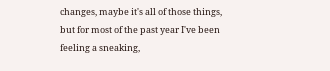changes, maybe it's all of those things, but for most of the past year I've been feeling a sneaking,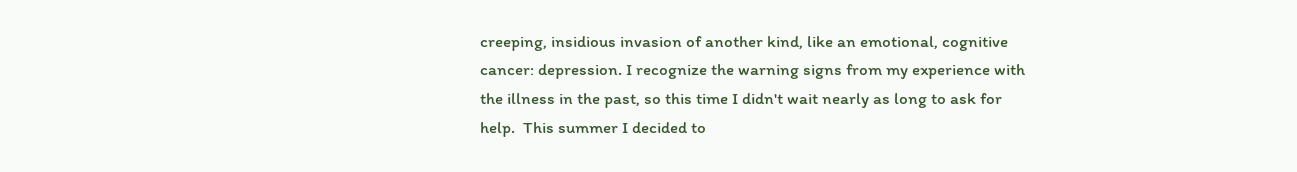creeping, insidious invasion of another kind, like an emotional, cognitive cancer: depression. I recognize the warning signs from my experience with the illness in the past, so this time I didn't wait nearly as long to ask for help.  This summer I decided to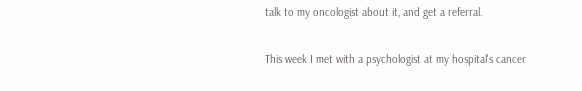talk to my oncologist about it, and get a referral.

This week I met with a psychologist at my hospital's cancer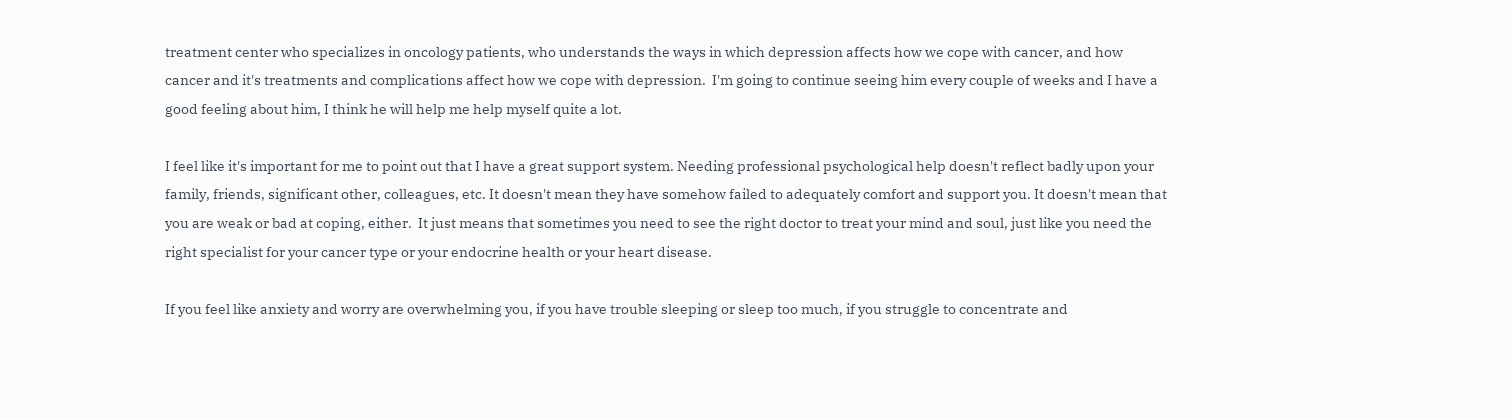treatment center who specializes in oncology patients, who understands the ways in which depression affects how we cope with cancer, and how cancer and it's treatments and complications affect how we cope with depression.  I'm going to continue seeing him every couple of weeks and I have a good feeling about him, I think he will help me help myself quite a lot.

I feel like it's important for me to point out that I have a great support system. Needing professional psychological help doesn't reflect badly upon your family, friends, significant other, colleagues, etc. It doesn't mean they have somehow failed to adequately comfort and support you. It doesn't mean that you are weak or bad at coping, either.  It just means that sometimes you need to see the right doctor to treat your mind and soul, just like you need the right specialist for your cancer type or your endocrine health or your heart disease.

If you feel like anxiety and worry are overwhelming you, if you have trouble sleeping or sleep too much, if you struggle to concentrate and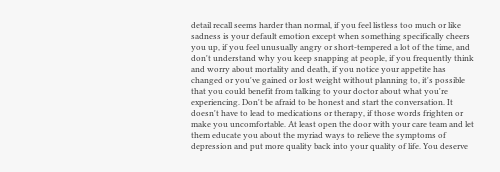detail recall seems harder than normal, if you feel listless too much or like sadness is your default emotion except when something specifically cheers you up, if you feel unusually angry or short-tempered a lot of the time, and don't understand why you keep snapping at people, if you frequently think and worry about mortality and death, if you notice your appetite has changed or you've gained or lost weight without planning to, it's possible that you could benefit from talking to your doctor about what you're experiencing. Don't be afraid to be honest and start the conversation. It doesn't have to lead to medications or therapy, if those words frighten or make you uncomfortable. At least open the door with your care team and let them educate you about the myriad ways to relieve the symptoms of depression and put more quality back into your quality of life. You deserve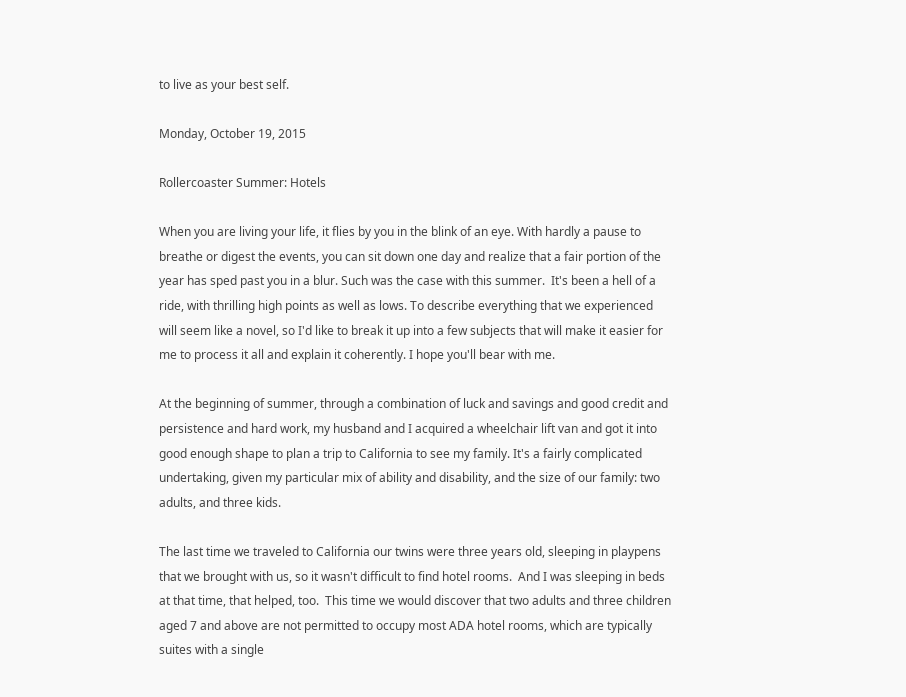to live as your best self.

Monday, October 19, 2015

Rollercoaster Summer: Hotels

When you are living your life, it flies by you in the blink of an eye. With hardly a pause to breathe or digest the events, you can sit down one day and realize that a fair portion of the year has sped past you in a blur. Such was the case with this summer.  It's been a hell of a ride, with thrilling high points as well as lows. To describe everything that we experienced will seem like a novel, so I'd like to break it up into a few subjects that will make it easier for me to process it all and explain it coherently. I hope you'll bear with me.

At the beginning of summer, through a combination of luck and savings and good credit and persistence and hard work, my husband and I acquired a wheelchair lift van and got it into good enough shape to plan a trip to California to see my family. It's a fairly complicated undertaking, given my particular mix of ability and disability, and the size of our family: two adults, and three kids.

The last time we traveled to California our twins were three years old, sleeping in playpens that we brought with us, so it wasn't difficult to find hotel rooms.  And I was sleeping in beds at that time, that helped, too.  This time we would discover that two adults and three children aged 7 and above are not permitted to occupy most ADA hotel rooms, which are typically suites with a single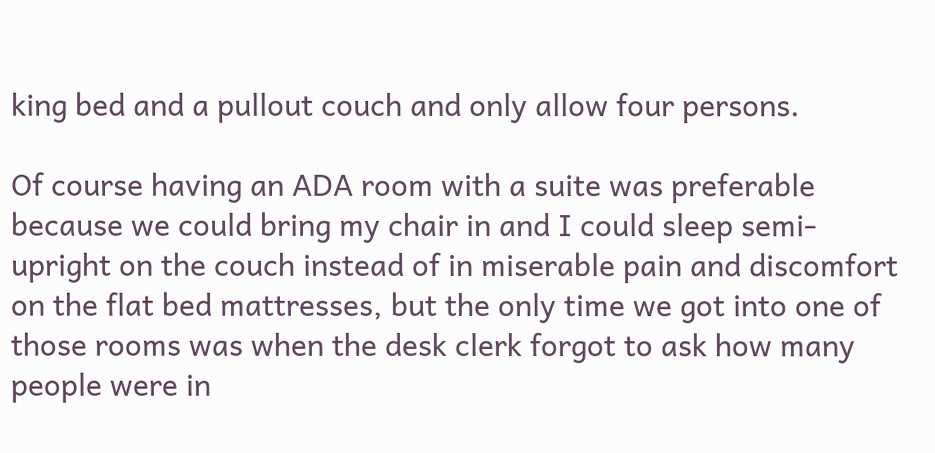king bed and a pullout couch and only allow four persons.

Of course having an ADA room with a suite was preferable because we could bring my chair in and I could sleep semi-upright on the couch instead of in miserable pain and discomfort on the flat bed mattresses, but the only time we got into one of those rooms was when the desk clerk forgot to ask how many people were in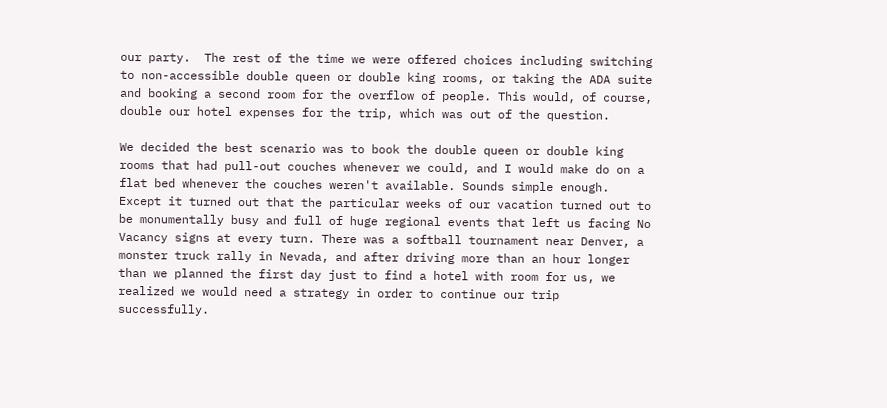our party.  The rest of the time we were offered choices including switching to non-accessible double queen or double king rooms, or taking the ADA suite and booking a second room for the overflow of people. This would, of course, double our hotel expenses for the trip, which was out of the question.

We decided the best scenario was to book the double queen or double king rooms that had pull-out couches whenever we could, and I would make do on a flat bed whenever the couches weren't available. Sounds simple enough. Except it turned out that the particular weeks of our vacation turned out to be monumentally busy and full of huge regional events that left us facing No Vacancy signs at every turn. There was a softball tournament near Denver, a monster truck rally in Nevada, and after driving more than an hour longer than we planned the first day just to find a hotel with room for us, we realized we would need a strategy in order to continue our trip successfully.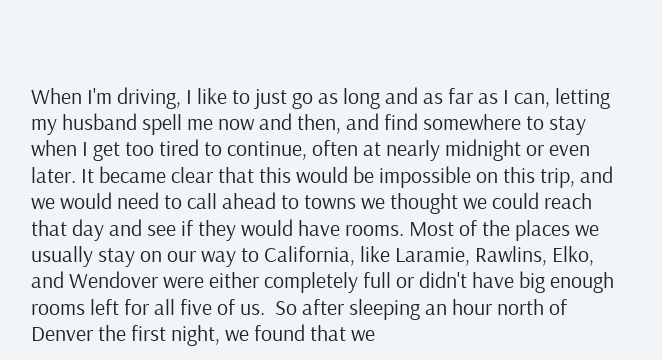When I'm driving, I like to just go as long and as far as I can, letting my husband spell me now and then, and find somewhere to stay when I get too tired to continue, often at nearly midnight or even later. It became clear that this would be impossible on this trip, and we would need to call ahead to towns we thought we could reach that day and see if they would have rooms. Most of the places we usually stay on our way to California, like Laramie, Rawlins, Elko, and Wendover were either completely full or didn't have big enough rooms left for all five of us.  So after sleeping an hour north of Denver the first night, we found that we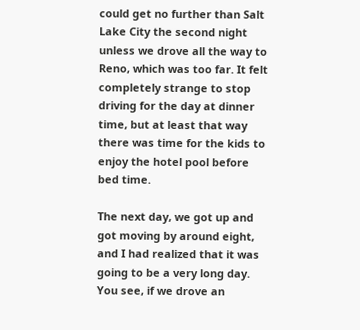could get no further than Salt Lake City the second night unless we drove all the way to Reno, which was too far. It felt completely strange to stop driving for the day at dinner time, but at least that way there was time for the kids to enjoy the hotel pool before bed time.

The next day, we got up and got moving by around eight, and I had realized that it was going to be a very long day.  You see, if we drove an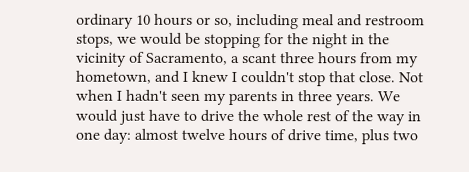ordinary 10 hours or so, including meal and restroom stops, we would be stopping for the night in the vicinity of Sacramento, a scant three hours from my hometown, and I knew I couldn't stop that close. Not when I hadn't seen my parents in three years. We would just have to drive the whole rest of the way in one day: almost twelve hours of drive time, plus two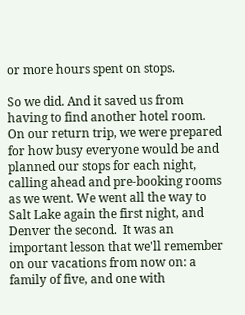or more hours spent on stops.

So we did. And it saved us from having to find another hotel room.  On our return trip, we were prepared for how busy everyone would be and planned our stops for each night, calling ahead and pre-booking rooms as we went. We went all the way to Salt Lake again the first night, and Denver the second.  It was an important lesson that we'll remember on our vacations from now on: a family of five, and one with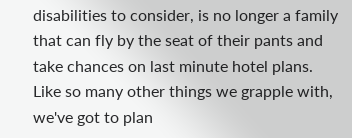disabilities to consider, is no longer a family that can fly by the seat of their pants and take chances on last minute hotel plans.  Like so many other things we grapple with, we've got to plan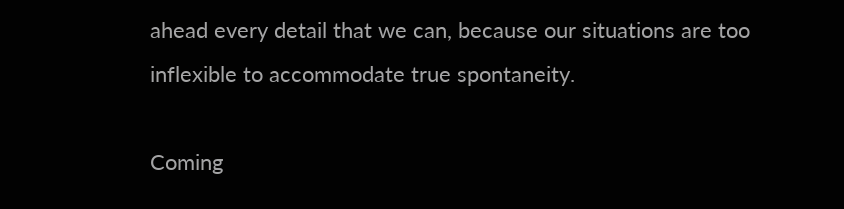ahead every detail that we can, because our situations are too inflexible to accommodate true spontaneity.

Coming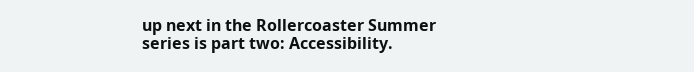up next in the Rollercoaster Summer series is part two: Accessibility.